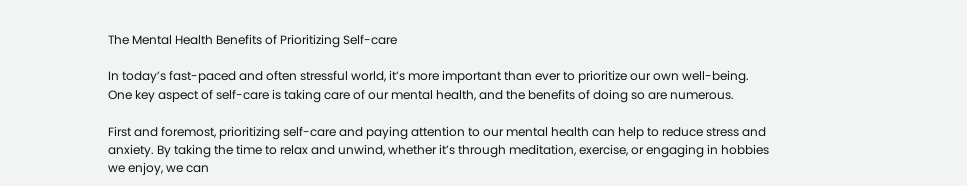The Mental Health Benefits of Prioritizing Self-care

In today’s fast-paced and often stressful world, it’s more important than ever to prioritize our own well-being. One key aspect of self-care is taking care of our mental health, and the benefits of doing so are numerous.

First and foremost, prioritizing self-care and paying attention to our mental health can help to reduce stress and anxiety. By taking the time to relax and unwind, whether it’s through meditation, exercise, or engaging in hobbies we enjoy, we can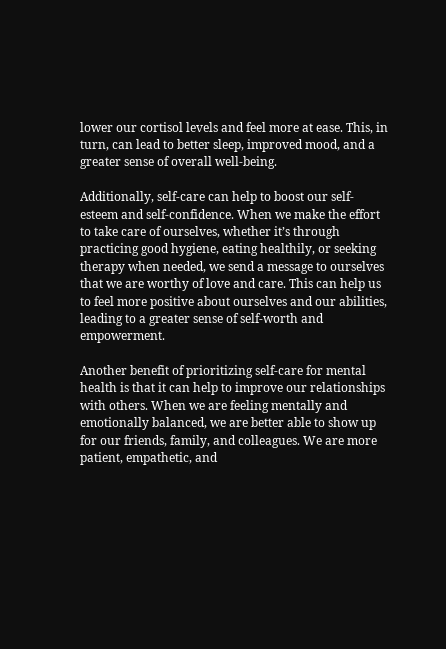lower our cortisol levels and feel more at ease. This, in turn, can lead to better sleep, improved mood, and a greater sense of overall well-being.

Additionally, self-care can help to boost our self-esteem and self-confidence. When we make the effort to take care of ourselves, whether it’s through practicing good hygiene, eating healthily, or seeking therapy when needed, we send a message to ourselves that we are worthy of love and care. This can help us to feel more positive about ourselves and our abilities, leading to a greater sense of self-worth and empowerment.

Another benefit of prioritizing self-care for mental health is that it can help to improve our relationships with others. When we are feeling mentally and emotionally balanced, we are better able to show up for our friends, family, and colleagues. We are more patient, empathetic, and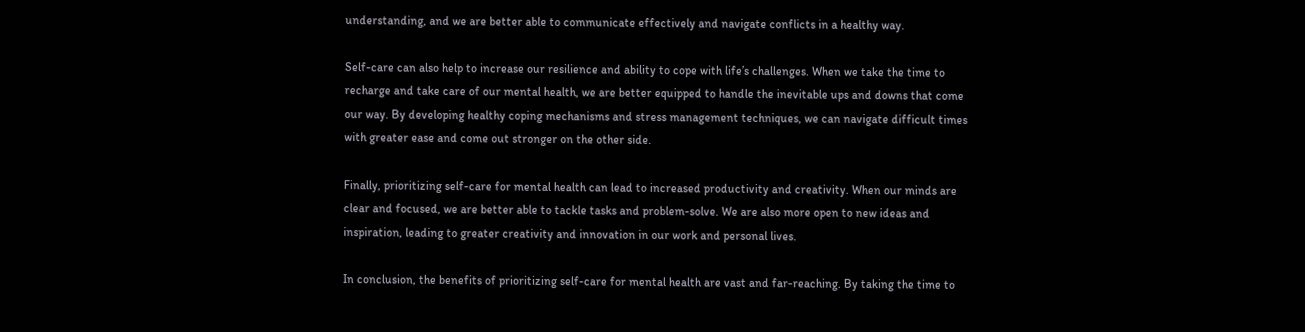understanding, and we are better able to communicate effectively and navigate conflicts in a healthy way.

Self-care can also help to increase our resilience and ability to cope with life’s challenges. When we take the time to recharge and take care of our mental health, we are better equipped to handle the inevitable ups and downs that come our way. By developing healthy coping mechanisms and stress management techniques, we can navigate difficult times with greater ease and come out stronger on the other side.

Finally, prioritizing self-care for mental health can lead to increased productivity and creativity. When our minds are clear and focused, we are better able to tackle tasks and problem-solve. We are also more open to new ideas and inspiration, leading to greater creativity and innovation in our work and personal lives.

In conclusion, the benefits of prioritizing self-care for mental health are vast and far-reaching. By taking the time to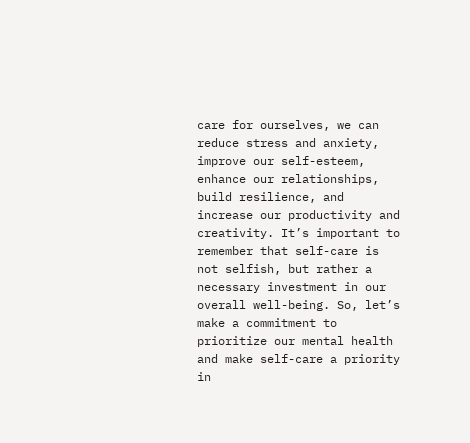care for ourselves, we can reduce stress and anxiety, improve our self-esteem, enhance our relationships, build resilience, and increase our productivity and creativity. It’s important to remember that self-care is not selfish, but rather a necessary investment in our overall well-being. So, let’s make a commitment to prioritize our mental health and make self-care a priority in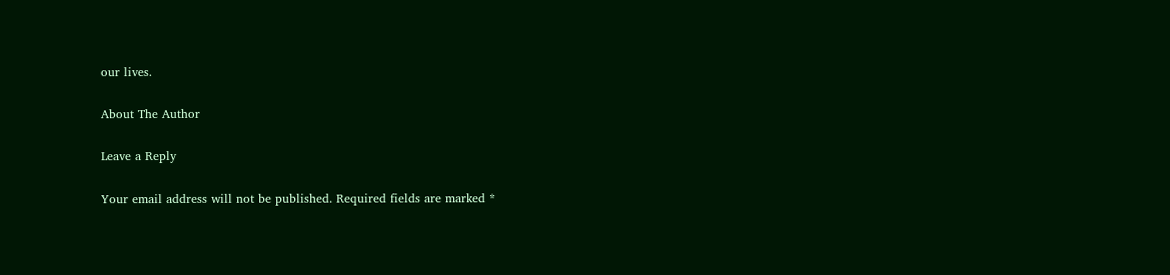our lives.

About The Author

Leave a Reply

Your email address will not be published. Required fields are marked *